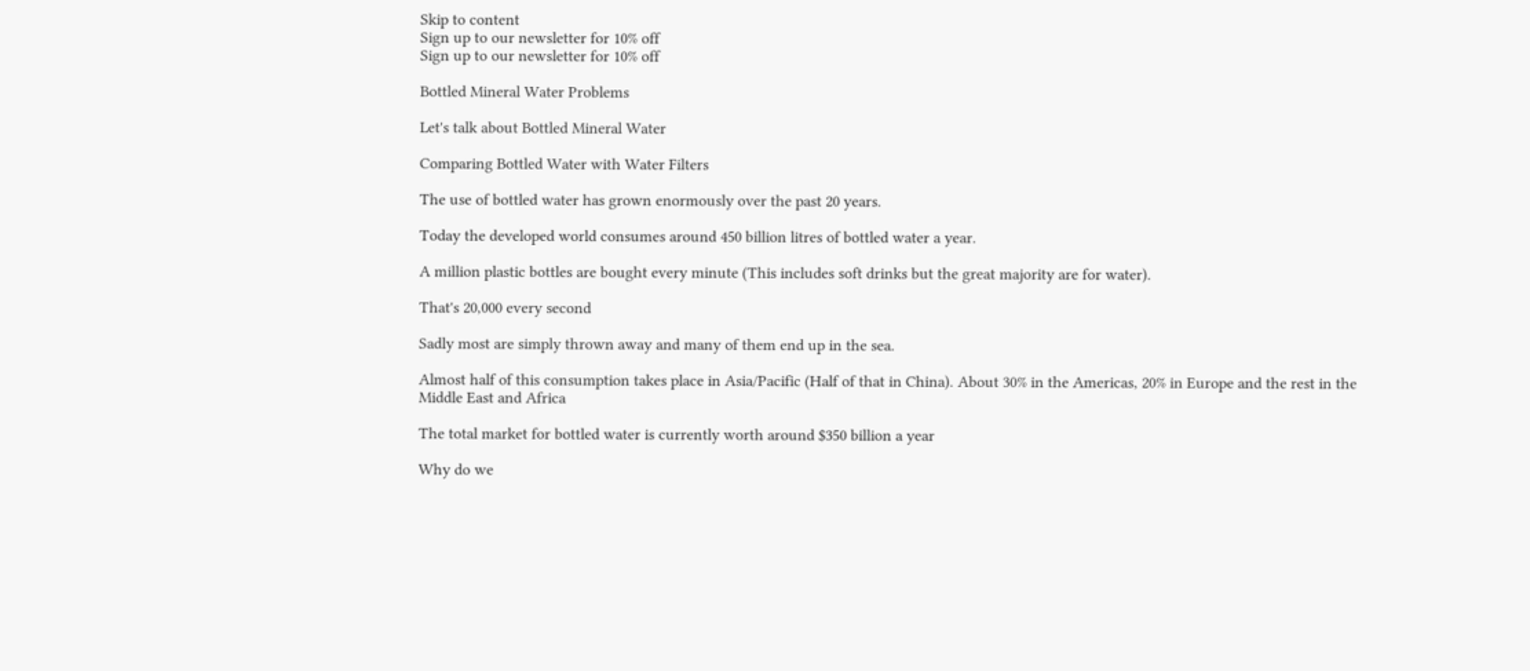Skip to content
Sign up to our newsletter for 10% off
Sign up to our newsletter for 10% off

Bottled Mineral Water Problems

Let's talk about Bottled Mineral Water

Comparing Bottled Water with Water Filters

The use of bottled water has grown enormously over the past 20 years.

Today the developed world consumes around 450 billion litres of bottled water a year.

A million plastic bottles are bought every minute (This includes soft drinks but the great majority are for water).

That's 20,000 every second

Sadly most are simply thrown away and many of them end up in the sea.

Almost half of this consumption takes place in Asia/Pacific (Half of that in China). About 30% in the Americas, 20% in Europe and the rest in the Middle East and Africa

The total market for bottled water is currently worth around $350 billion a year

Why do we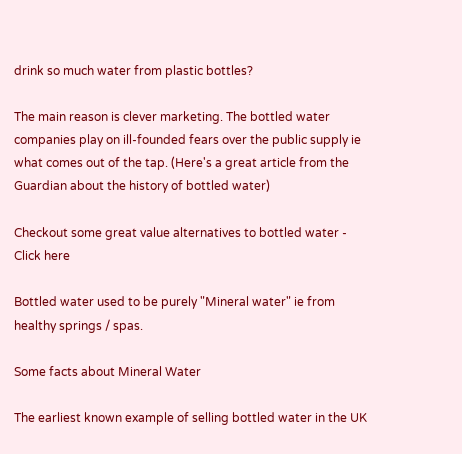drink so much water from plastic bottles?

The main reason is clever marketing. The bottled water companies play on ill-founded fears over the public supply ie what comes out of the tap. (Here's a great article from the Guardian about the history of bottled water)

Checkout some great value alternatives to bottled water - Click here

Bottled water used to be purely "Mineral water" ie from healthy springs / spas.

Some facts about Mineral Water

The earliest known example of selling bottled water in the UK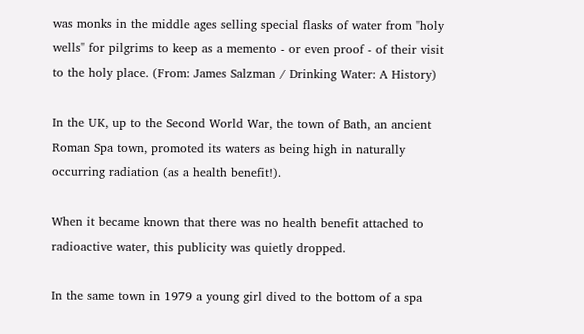was monks in the middle ages selling special flasks of water from "holy wells" for pilgrims to keep as a memento - or even proof - of their visit to the holy place. (From: James Salzman / Drinking Water: A History)

In the UK, up to the Second World War, the town of Bath, an ancient Roman Spa town, promoted its waters as being high in naturally occurring radiation (as a health benefit!).

When it became known that there was no health benefit attached to radioactive water, this publicity was quietly dropped.

In the same town in 1979 a young girl dived to the bottom of a spa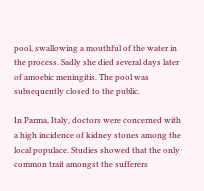pool, swallowing a mouthful of the water in the process. Sadly she died several days later of amoebic meningitis. The pool was subsequently closed to the public.

In Parma, Italy, doctors were concerned with a high incidence of kidney stones among the local populace. Studies showed that the only common trait amongst the sufferers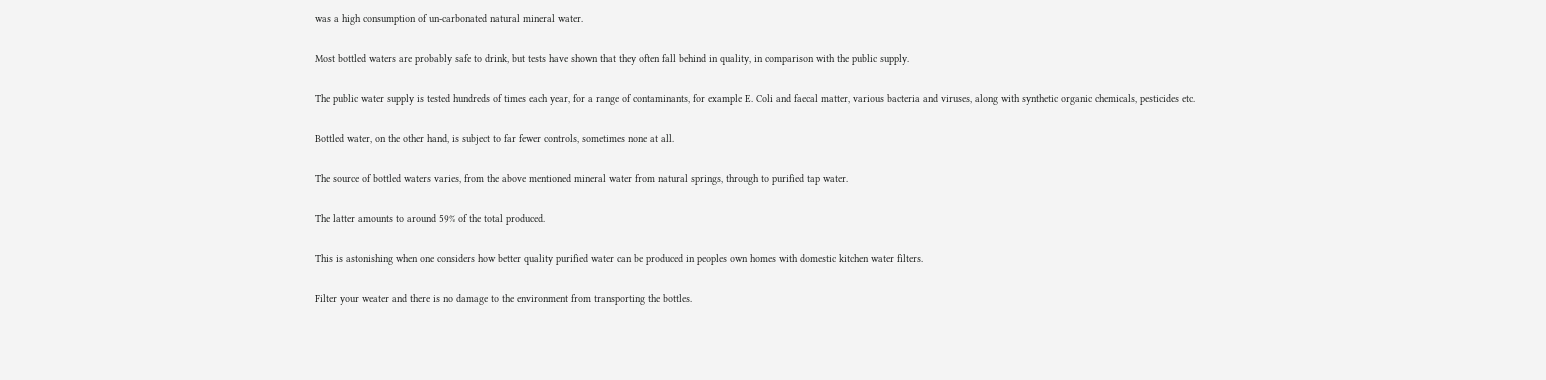was a high consumption of un-carbonated natural mineral water.

Most bottled waters are probably safe to drink, but tests have shown that they often fall behind in quality, in comparison with the public supply.

The public water supply is tested hundreds of times each year, for a range of contaminants, for example E. Coli and faecal matter, various bacteria and viruses, along with synthetic organic chemicals, pesticides etc.

Bottled water, on the other hand, is subject to far fewer controls, sometimes none at all.

The source of bottled waters varies, from the above mentioned mineral water from natural springs, through to purified tap water.

The latter amounts to around 59% of the total produced.

This is astonishing when one considers how better quality purified water can be produced in peoples own homes with domestic kitchen water filters.

Filter your weater and there is no damage to the environment from transporting the bottles.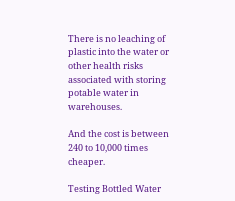There is no leaching of plastic into the water or other health risks associated with storing potable water in warehouses.

And the cost is between 240 to 10,000 times cheaper.

Testing Bottled Water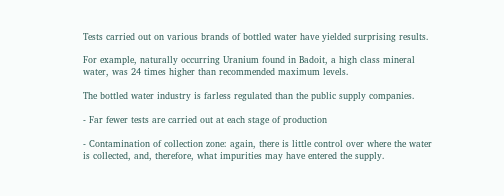Tests carried out on various brands of bottled water have yielded surprising results.

For example, naturally occurring Uranium found in Badoit, a high class mineral water, was 24 times higher than recommended maximum levels.

The bottled water industry is farless regulated than the public supply companies.

- Far fewer tests are carried out at each stage of production

- Contamination of collection zone: again, there is little control over where the water is collected, and, therefore, what impurities may have entered the supply.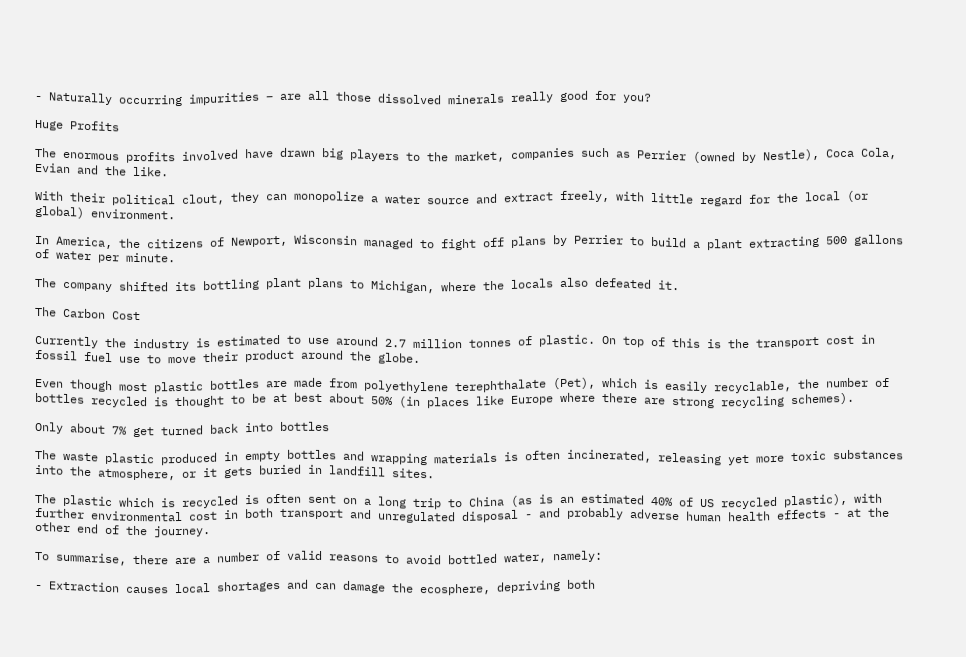- Naturally occurring impurities – are all those dissolved minerals really good for you?

Huge Profits

The enormous profits involved have drawn big players to the market, companies such as Perrier (owned by Nestle), Coca Cola, Evian and the like.

With their political clout, they can monopolize a water source and extract freely, with little regard for the local (or global) environment.

In America, the citizens of Newport, Wisconsin managed to fight off plans by Perrier to build a plant extracting 500 gallons of water per minute.

The company shifted its bottling plant plans to Michigan, where the locals also defeated it.

The Carbon Cost

Currently the industry is estimated to use around 2.7 million tonnes of plastic. On top of this is the transport cost in fossil fuel use to move their product around the globe.

Even though most plastic bottles are made from polyethylene terephthalate (Pet), which is easily recyclable, the number of bottles recycled is thought to be at best about 50% (in places like Europe where there are strong recycling schemes).

Only about 7% get turned back into bottles

The waste plastic produced in empty bottles and wrapping materials is often incinerated, releasing yet more toxic substances into the atmosphere, or it gets buried in landfill sites.

The plastic which is recycled is often sent on a long trip to China (as is an estimated 40% of US recycled plastic), with further environmental cost in both transport and unregulated disposal - and probably adverse human health effects - at the other end of the journey.

To summarise, there are a number of valid reasons to avoid bottled water, namely:

- Extraction causes local shortages and can damage the ecosphere, depriving both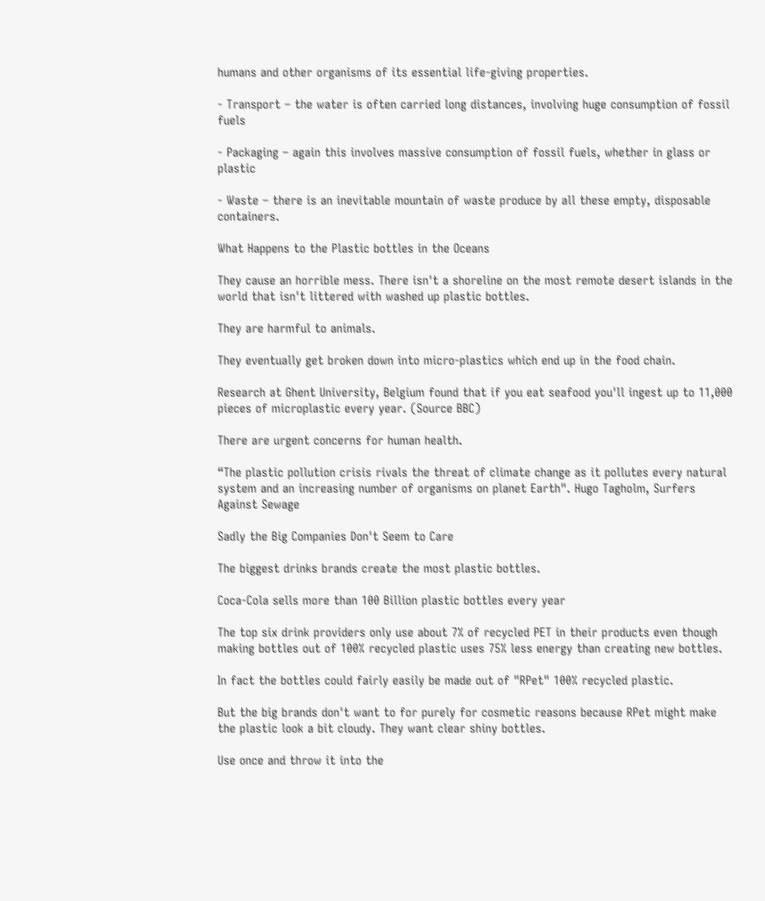humans and other organisms of its essential life-giving properties.

- Transport – the water is often carried long distances, involving huge consumption of fossil fuels

- Packaging – again this involves massive consumption of fossil fuels, whether in glass or plastic

- Waste – there is an inevitable mountain of waste produce by all these empty, disposable containers.

What Happens to the Plastic bottles in the Oceans

They cause an horrible mess. There isn't a shoreline on the most remote desert islands in the world that isn't littered with washed up plastic bottles.

They are harmful to animals.

They eventually get broken down into micro-plastics which end up in the food chain.

Research at Ghent University, Belgium found that if you eat seafood you'll ingest up to 11,000 pieces of microplastic every year. (Source BBC)

There are urgent concerns for human health.

“The plastic pollution crisis rivals the threat of climate change as it pollutes every natural system and an increasing number of organisms on planet Earth". Hugo Tagholm, Surfers Against Sewage

Sadly the Big Companies Don't Seem to Care

The biggest drinks brands create the most plastic bottles.

Coca-Cola sells more than 100 Billion plastic bottles every year

The top six drink providers only use about 7% of recycled PET in their products even though making bottles out of 100% recycled plastic uses 75% less energy than creating new bottles.

In fact the bottles could fairly easily be made out of "RPet" 100% recycled plastic.

But the big brands don't want to for purely for cosmetic reasons because RPet might make the plastic look a bit cloudy. They want clear shiny bottles.

Use once and throw it into the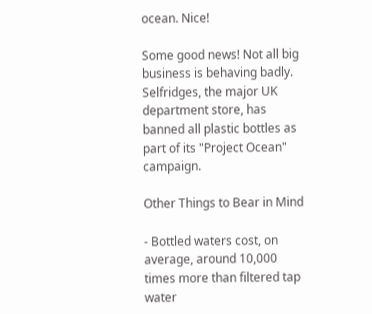ocean. Nice!

Some good news! Not all big business is behaving badly. Selfridges, the major UK department store, has banned all plastic bottles as part of its "Project Ocean" campaign.

Other Things to Bear in Mind

- Bottled waters cost, on average, around 10,000 times more than filtered tap water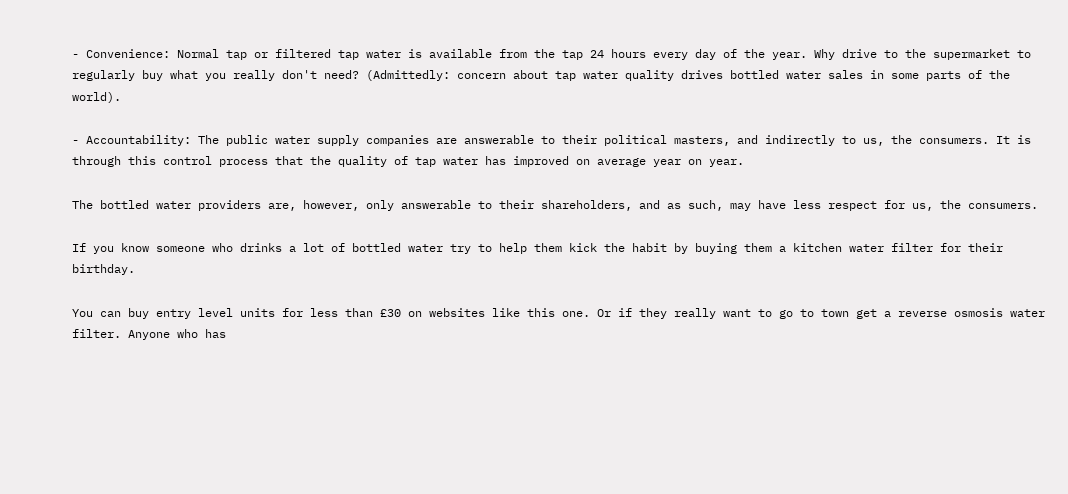- Convenience: Normal tap or filtered tap water is available from the tap 24 hours every day of the year. Why drive to the supermarket to regularly buy what you really don't need? (Admittedly: concern about tap water quality drives bottled water sales in some parts of the world).

- Accountability: The public water supply companies are answerable to their political masters, and indirectly to us, the consumers. It is through this control process that the quality of tap water has improved on average year on year.

The bottled water providers are, however, only answerable to their shareholders, and as such, may have less respect for us, the consumers.

If you know someone who drinks a lot of bottled water try to help them kick the habit by buying them a kitchen water filter for their birthday.

You can buy entry level units for less than £30 on websites like this one. Or if they really want to go to town get a reverse osmosis water filter. Anyone who has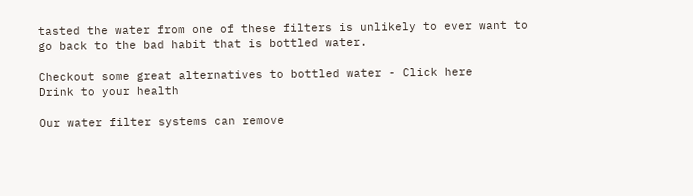tasted the water from one of these filters is unlikely to ever want to go back to the bad habit that is bottled water.

Checkout some great alternatives to bottled water - Click here
Drink to your health

Our water filter systems can remove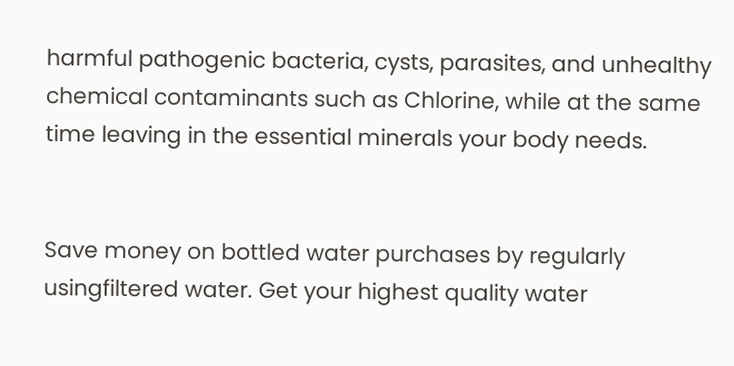harmful pathogenic bacteria, cysts, parasites, and unhealthy chemical contaminants such as Chlorine, while at the same time leaving in the essential minerals your body needs.


Save money on bottled water purchases by regularly usingfiltered water. Get your highest quality water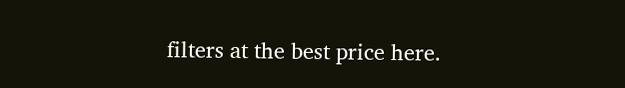filters at the best price here.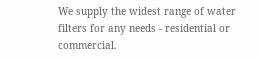We supply the widest range of water filters for any needs - residential or commercial.